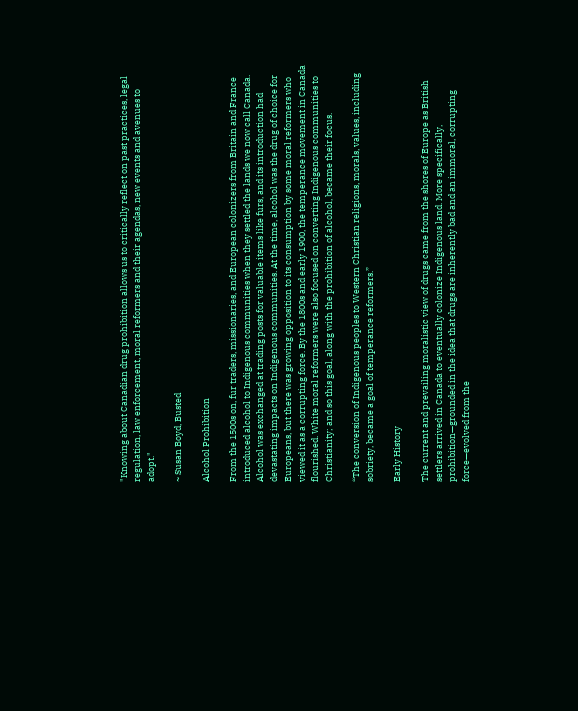"Knowing about Canadian drug prohibition allows us to critically reflect on past practices, legal regulation, law enforcement, moral reformers and their agendas, new events and avenues to adopt."

~ Susan Boyd, Busted

Alcohol Prohibition

From the 1500s on, fur traders, missionaries, and European colonizers from Britain and France introduced alcohol to Indigenous communities when they settled the lands we now call Canada. Alcohol was exchanged at trading posts for valuable items like furs, and its introduction had devastating impacts on Indigenous communities. At the time, alcohol was the drug of choice for Europeans, but there was growing opposition to its consumption by some moral reformers who viewed it as a corrupting force. By the 1800s and early 1900, the temperance movement in Canada flourished. White moral reformers were also focused on converting Indigenous communities to Christianity; and so this goal, along with the prohibition of alcohol, became their focus.

“The conversion of Indigenous peoples to Western Christian religions, morals, values, including sobriety, became a goal of temperance reformers.”

Early History

The current and prevailing moralistic view of drugs came from the shores of Europe as British settlers arrived in Canada to eventually colonize Indigenous land. More specifically, prohibition—grounded in the idea that drugs are inherently bad and an immoral, corrupting force—evolved from the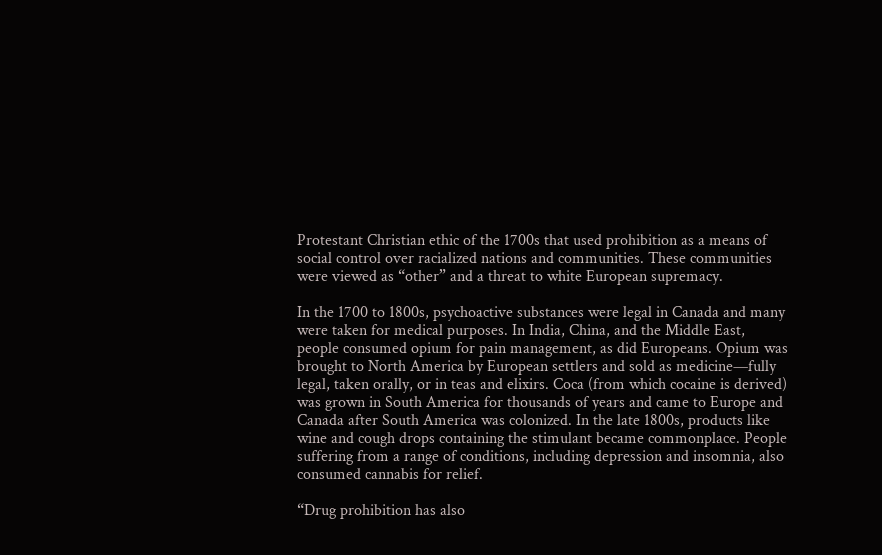Protestant Christian ethic of the 1700s that used prohibition as a means of social control over racialized nations and communities. These communities were viewed as “other” and a threat to white European supremacy.

In the 1700 to 1800s, psychoactive substances were legal in Canada and many were taken for medical purposes. In India, China, and the Middle East, people consumed opium for pain management, as did Europeans. Opium was brought to North America by European settlers and sold as medicine—fully legal, taken orally, or in teas and elixirs. Coca (from which cocaine is derived) was grown in South America for thousands of years and came to Europe and Canada after South America was colonized. In the late 1800s, products like wine and cough drops containing the stimulant became commonplace. People suffering from a range of conditions, including depression and insomnia, also consumed cannabis for relief.

“Drug prohibition has also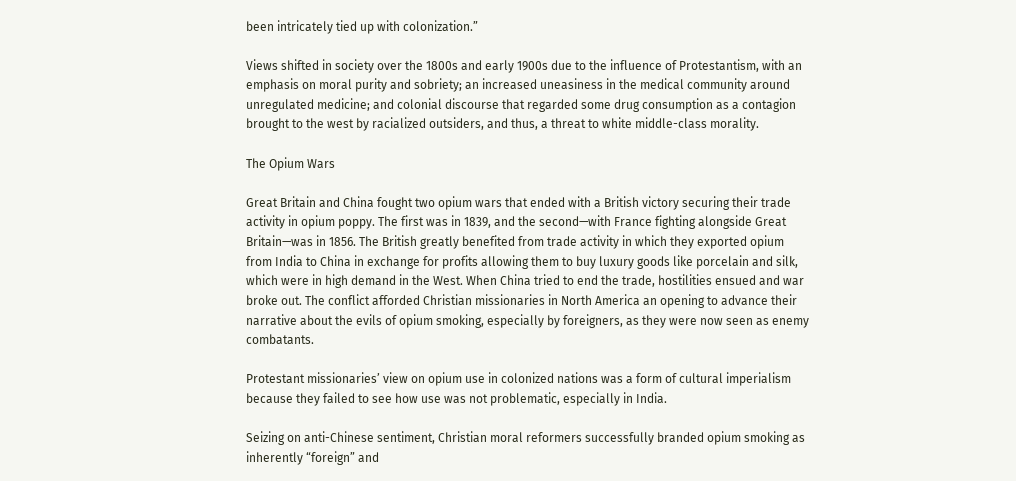been intricately tied up with colonization.”

Views shifted in society over the 1800s and early 1900s due to the influence of Protestantism, with an emphasis on moral purity and sobriety; an increased uneasiness in the medical community around unregulated medicine; and colonial discourse that regarded some drug consumption as a contagion brought to the west by racialized outsiders, and thus, a threat to white middle-class morality.

The Opium Wars

Great Britain and China fought two opium wars that ended with a British victory securing their trade activity in opium poppy. The first was in 1839, and the second—with France fighting alongside Great Britain—was in 1856. The British greatly benefited from trade activity in which they exported opium from India to China in exchange for profits allowing them to buy luxury goods like porcelain and silk, which were in high demand in the West. When China tried to end the trade, hostilities ensued and war broke out. The conflict afforded Christian missionaries in North America an opening to advance their narrative about the evils of opium smoking, especially by foreigners, as they were now seen as enemy combatants.

Protestant missionaries’ view on opium use in colonized nations was a form of cultural imperialism because they failed to see how use was not problematic, especially in India.

Seizing on anti-Chinese sentiment, Christian moral reformers successfully branded opium smoking as inherently “foreign” and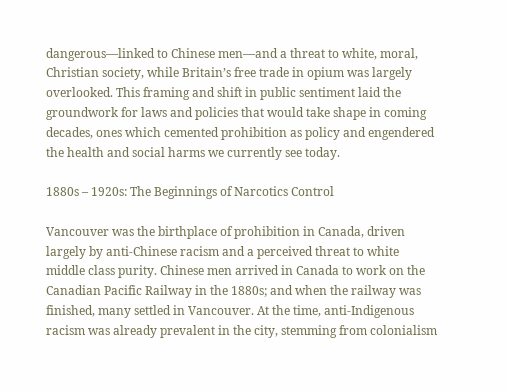dangerous—linked to Chinese men—and a threat to white, moral, Christian society, while Britain’s free trade in opium was largely overlooked. This framing and shift in public sentiment laid the groundwork for laws and policies that would take shape in coming decades, ones which cemented prohibition as policy and engendered the health and social harms we currently see today.

1880s – 1920s: The Beginnings of Narcotics Control

Vancouver was the birthplace of prohibition in Canada, driven largely by anti-Chinese racism and a perceived threat to white middle class purity. Chinese men arrived in Canada to work on the Canadian Pacific Railway in the 1880s; and when the railway was finished, many settled in Vancouver. At the time, anti-Indigenous racism was already prevalent in the city, stemming from colonialism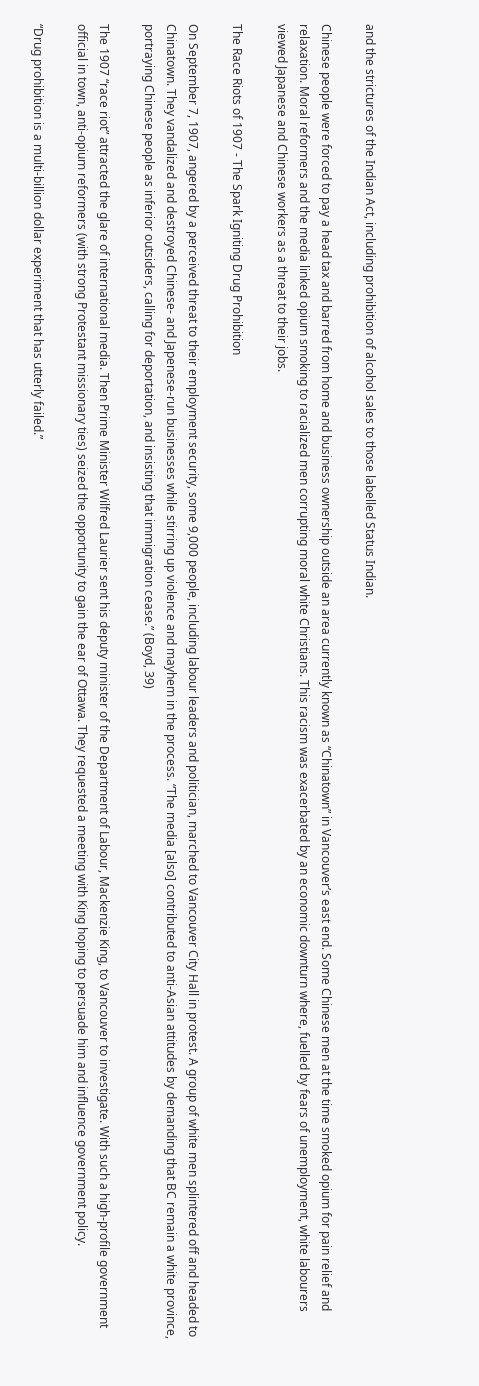and the strictures of the Indian Act, including prohibition of alcohol sales to those labelled Status Indian.

Chinese people were forced to pay a head tax and barred from home and business ownership outside an area currently known as “Chinatown” in Vancouver’s east end. Some Chinese men at the time smoked opium for pain relief and relaxation. Moral reformers and the media linked opium smoking to racialized men corrupting moral white Christians. This racism was exacerbated by an economic downturn where, fuelled by fears of unemployment, white labourers viewed Japanese and Chinese workers as a threat to their jobs.

The Race Riots of 1907 - The Spark Igniting Drug Prohibition

On September 7, 1907, angered by a perceived threat to their employment security, some 9,000 people, including labour leaders and politician, marched to Vancouver City Hall in protest. A group of white men splintered off and headed to Chinatown. They vandalized and destroyed Chinese- and Japenese-run businesses while stirring up violence and mayhem in the process. “The media [also] contributed to anti-Asian attitudes by demanding that BC remain a white province, portraying Chinese people as inferior outsiders, calling for deportation, and insisting that immigration cease.” (Boyd, 39)

The 1907 “race riot” attracted the glare of international media. Then Prime Minister Wilfred Laurier sent his deputy minister of the Department of Labour, Mackenzie King, to Vancouver to investigate. With such a high-profile government official in town, anti-opium reformers (with strong Protestant missionary ties) seized the opportunity to gain the ear of Ottawa. They requested a meeting with King hoping to persuade him and influence government policy.

“Drug prohibition is a multi-billion dollar experiment that has utterly failed.”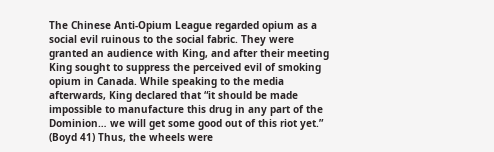The Chinese Anti-Opium League regarded opium as a social evil ruinous to the social fabric. They were granted an audience with King, and after their meeting King sought to suppress the perceived evil of smoking opium in Canada. While speaking to the media afterwards, King declared that “it should be made impossible to manufacture this drug in any part of the Dominion… we will get some good out of this riot yet.” (Boyd 41) Thus, the wheels were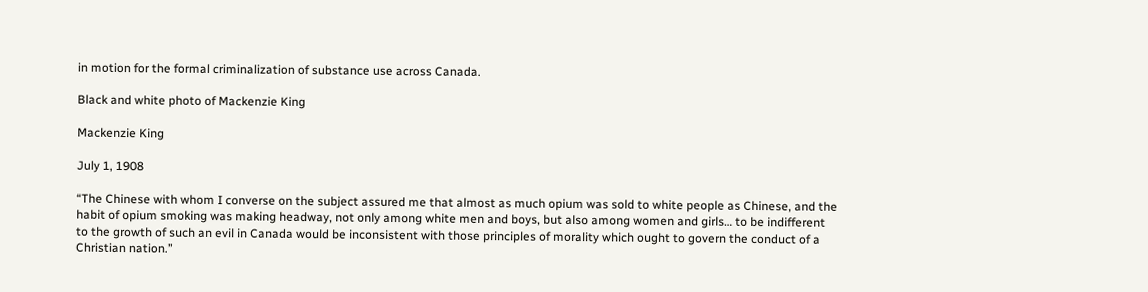in motion for the formal criminalization of substance use across Canada.

Black and white photo of Mackenzie King

Mackenzie King

July 1, 1908

“The Chinese with whom I converse on the subject assured me that almost as much opium was sold to white people as Chinese, and the habit of opium smoking was making headway, not only among white men and boys, but also among women and girls… to be indifferent to the growth of such an evil in Canada would be inconsistent with those principles of morality which ought to govern the conduct of a Christian nation.”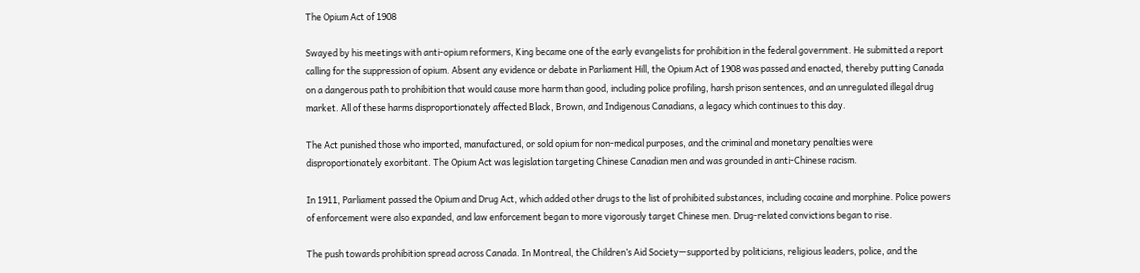The Opium Act of 1908

Swayed by his meetings with anti-opium reformers, King became one of the early evangelists for prohibition in the federal government. He submitted a report calling for the suppression of opium. Absent any evidence or debate in Parliament Hill, the Opium Act of 1908 was passed and enacted, thereby putting Canada on a dangerous path to prohibition that would cause more harm than good, including police profiling, harsh prison sentences, and an unregulated illegal drug market. All of these harms disproportionately affected Black, Brown, and Indigenous Canadians, a legacy which continues to this day.

The Act punished those who imported, manufactured, or sold opium for non-medical purposes, and the criminal and monetary penalties were disproportionately exorbitant. The Opium Act was legislation targeting Chinese Canadian men and was grounded in anti-Chinese racism.

In 1911, Parliament passed the Opium and Drug Act, which added other drugs to the list of prohibited substances, including cocaine and morphine. Police powers of enforcement were also expanded, and law enforcement began to more vigorously target Chinese men. Drug-related convictions began to rise.

The push towards prohibition spread across Canada. In Montreal, the Children’s Aid Society—supported by politicians, religious leaders, police, and the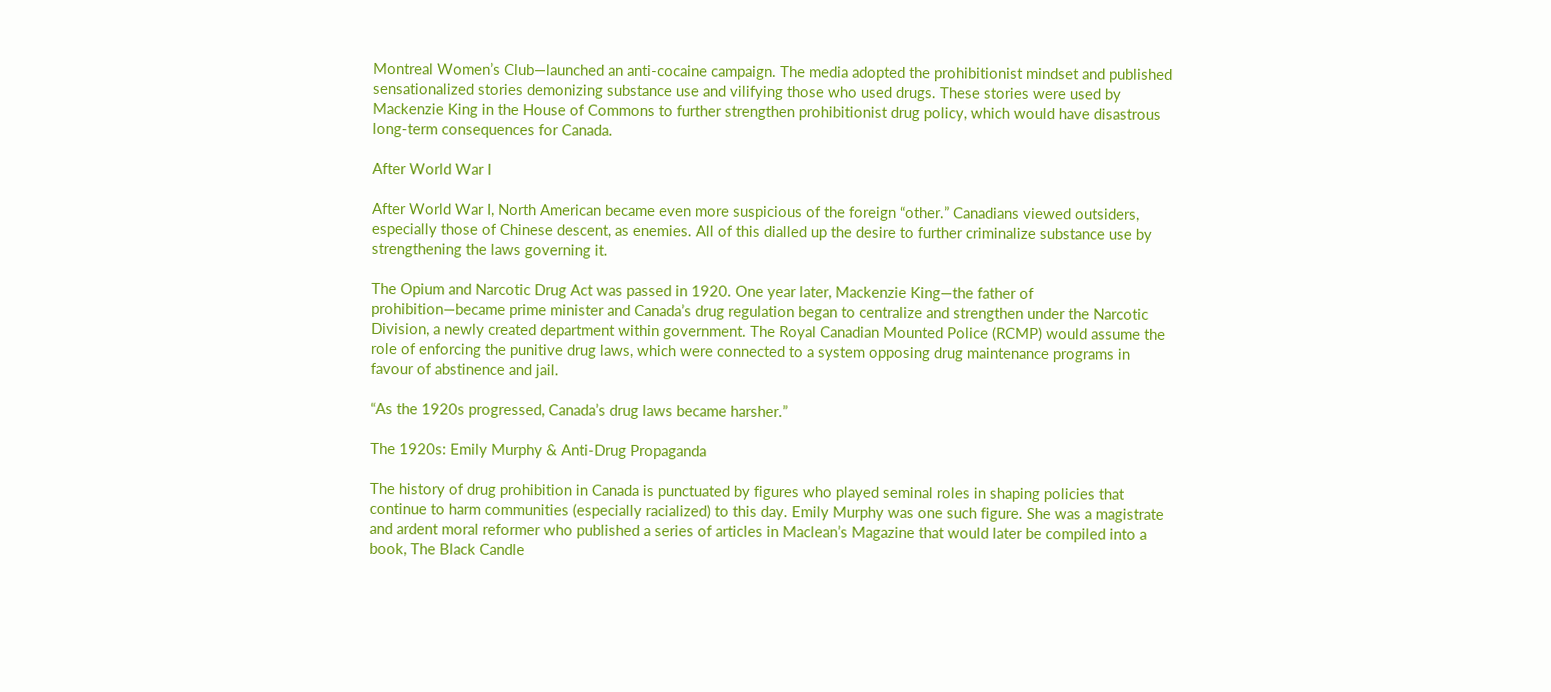Montreal Women’s Club—launched an anti-cocaine campaign. The media adopted the prohibitionist mindset and published sensationalized stories demonizing substance use and vilifying those who used drugs. These stories were used by Mackenzie King in the House of Commons to further strengthen prohibitionist drug policy, which would have disastrous long-term consequences for Canada.

After World War I

After World War I, North American became even more suspicious of the foreign “other.” Canadians viewed outsiders, especially those of Chinese descent, as enemies. All of this dialled up the desire to further criminalize substance use by strengthening the laws governing it.

The Opium and Narcotic Drug Act was passed in 1920. One year later, Mackenzie King—the father of prohibition—became prime minister and Canada’s drug regulation began to centralize and strengthen under the Narcotic Division, a newly created department within government. The Royal Canadian Mounted Police (RCMP) would assume the role of enforcing the punitive drug laws, which were connected to a system opposing drug maintenance programs in favour of abstinence and jail.

“As the 1920s progressed, Canada’s drug laws became harsher.”

The 1920s: Emily Murphy & Anti-Drug Propaganda

The history of drug prohibition in Canada is punctuated by figures who played seminal roles in shaping policies that continue to harm communities (especially racialized) to this day. Emily Murphy was one such figure. She was a magistrate and ardent moral reformer who published a series of articles in Maclean’s Magazine that would later be compiled into a book, The Black Candle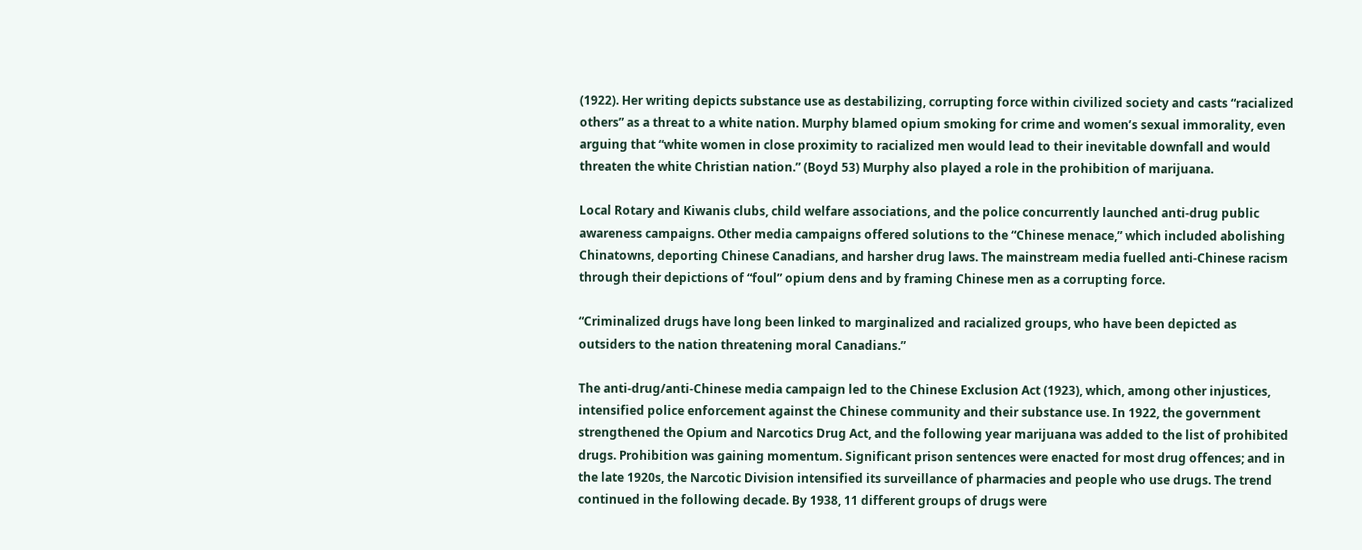(1922). Her writing depicts substance use as destabilizing, corrupting force within civilized society and casts “racialized others” as a threat to a white nation. Murphy blamed opium smoking for crime and women’s sexual immorality, even arguing that “white women in close proximity to racialized men would lead to their inevitable downfall and would threaten the white Christian nation.” (Boyd 53) Murphy also played a role in the prohibition of marijuana.

Local Rotary and Kiwanis clubs, child welfare associations, and the police concurrently launched anti-drug public awareness campaigns. Other media campaigns offered solutions to the “Chinese menace,” which included abolishing Chinatowns, deporting Chinese Canadians, and harsher drug laws. The mainstream media fuelled anti-Chinese racism through their depictions of “foul” opium dens and by framing Chinese men as a corrupting force.

“Criminalized drugs have long been linked to marginalized and racialized groups, who have been depicted as outsiders to the nation threatening moral Canadians.”

The anti-drug/anti-Chinese media campaign led to the Chinese Exclusion Act (1923), which, among other injustices, intensified police enforcement against the Chinese community and their substance use. In 1922, the government strengthened the Opium and Narcotics Drug Act, and the following year marijuana was added to the list of prohibited drugs. Prohibition was gaining momentum. Significant prison sentences were enacted for most drug offences; and in the late 1920s, the Narcotic Division intensified its surveillance of pharmacies and people who use drugs. The trend continued in the following decade. By 1938, 11 different groups of drugs were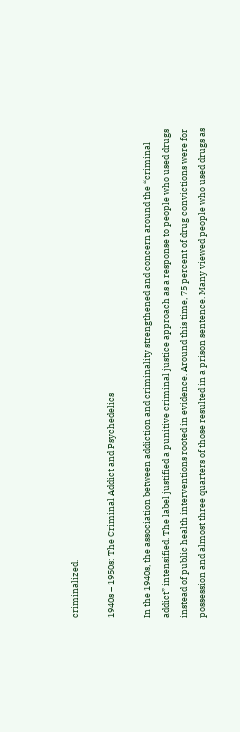criminalized.

1940s – 1950s: The Criminal Addict and Psychedelics

In the 1940s, the association between addiction and criminality strengthened and concern around the “criminal addict” intensified. The label justified a punitive criminal justice approach as a response to people who used drugs instead of public health interventions rooted in evidence. Around this time, 75 percent of drug convictions were for possession and almost three quarters of those resulted in a prison sentence. Many viewed people who used drugs as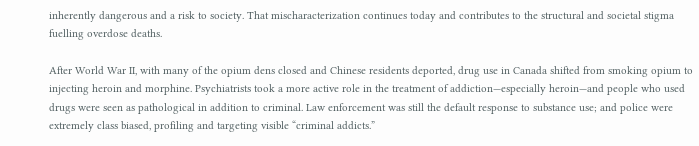inherently dangerous and a risk to society. That mischaracterization continues today and contributes to the structural and societal stigma fuelling overdose deaths.

After World War II, with many of the opium dens closed and Chinese residents deported, drug use in Canada shifted from smoking opium to injecting heroin and morphine. Psychiatrists took a more active role in the treatment of addiction—especially heroin—and people who used drugs were seen as pathological in addition to criminal. Law enforcement was still the default response to substance use; and police were extremely class biased, profiling and targeting visible “criminal addicts.”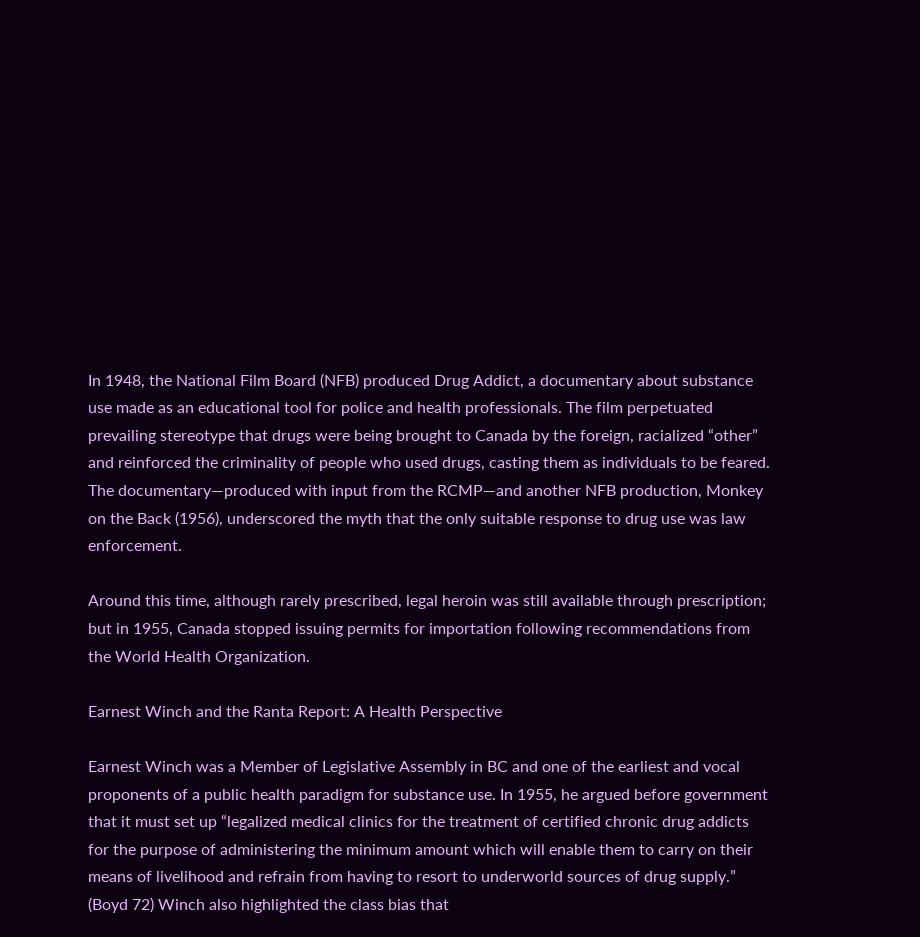In 1948, the National Film Board (NFB) produced Drug Addict, a documentary about substance use made as an educational tool for police and health professionals. The film perpetuated prevailing stereotype that drugs were being brought to Canada by the foreign, racialized “other” and reinforced the criminality of people who used drugs, casting them as individuals to be feared. The documentary—produced with input from the RCMP—and another NFB production, Monkey on the Back (1956), underscored the myth that the only suitable response to drug use was law enforcement.

Around this time, although rarely prescribed, legal heroin was still available through prescription; but in 1955, Canada stopped issuing permits for importation following recommendations from the World Health Organization.

Earnest Winch and the Ranta Report: A Health Perspective

Earnest Winch was a Member of Legislative Assembly in BC and one of the earliest and vocal proponents of a public health paradigm for substance use. In 1955, he argued before government that it must set up “legalized medical clinics for the treatment of certified chronic drug addicts for the purpose of administering the minimum amount which will enable them to carry on their means of livelihood and refrain from having to resort to underworld sources of drug supply.” (Boyd 72) Winch also highlighted the class bias that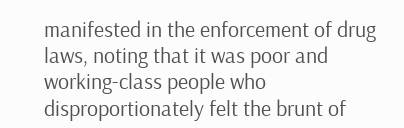manifested in the enforcement of drug laws, noting that it was poor and working-class people who disproportionately felt the brunt of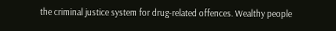the criminal justice system for drug-related offences. Wealthy people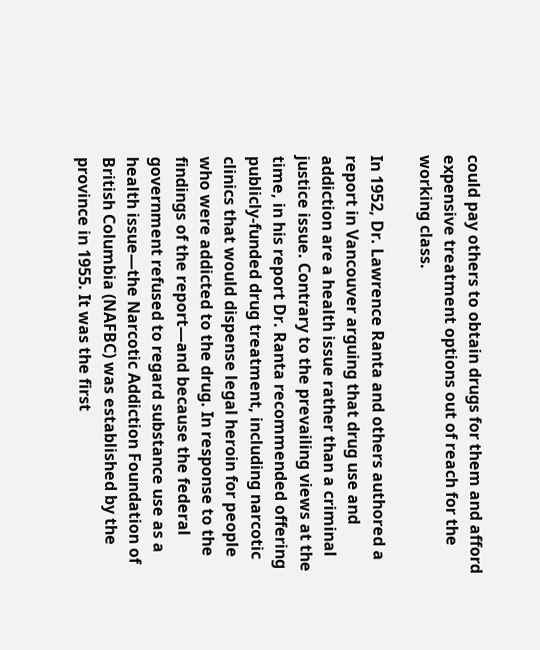could pay others to obtain drugs for them and afford expensive treatment options out of reach for the working class.

In 1952, Dr. Lawrence Ranta and others authored a report in Vancouver arguing that drug use and addiction are a health issue rather than a criminal justice issue. Contrary to the prevailing views at the time, in his report Dr. Ranta recommended offering publicly-funded drug treatment, including narcotic clinics that would dispense legal heroin for people who were addicted to the drug. In response to the findings of the report—and because the federal government refused to regard substance use as a health issue—the Narcotic Addiction Foundation of British Columbia (NAFBC) was established by the province in 1955. It was the first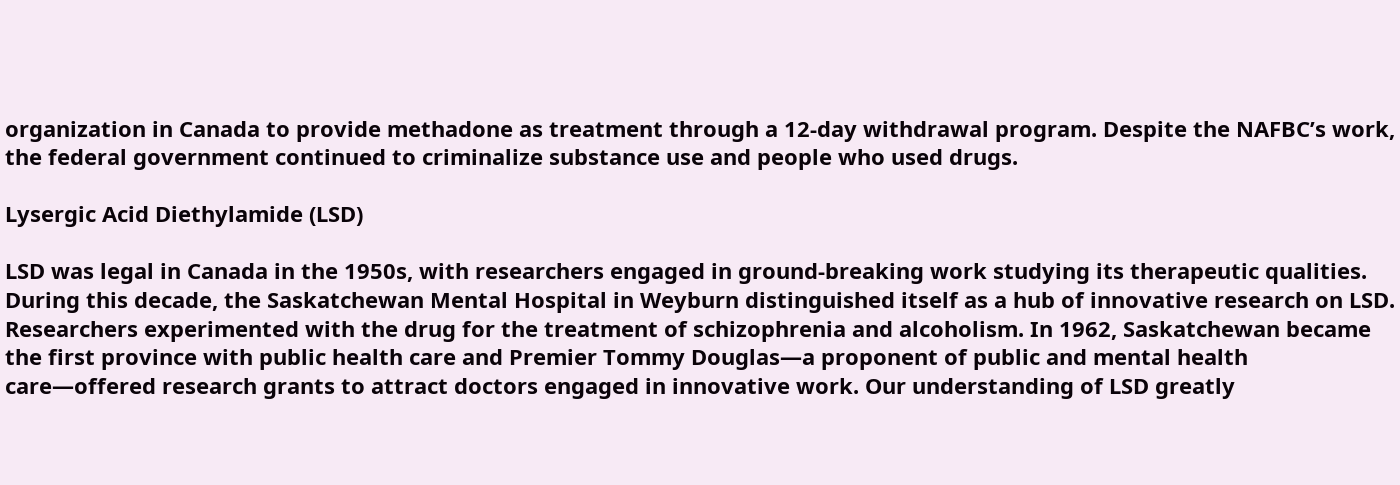organization in Canada to provide methadone as treatment through a 12-day withdrawal program. Despite the NAFBC’s work, the federal government continued to criminalize substance use and people who used drugs.

Lysergic Acid Diethylamide (LSD)

LSD was legal in Canada in the 1950s, with researchers engaged in ground-breaking work studying its therapeutic qualities. During this decade, the Saskatchewan Mental Hospital in Weyburn distinguished itself as a hub of innovative research on LSD. Researchers experimented with the drug for the treatment of schizophrenia and alcoholism. In 1962, Saskatchewan became the first province with public health care and Premier Tommy Douglas—a proponent of public and mental health care—offered research grants to attract doctors engaged in innovative work. Our understanding of LSD greatly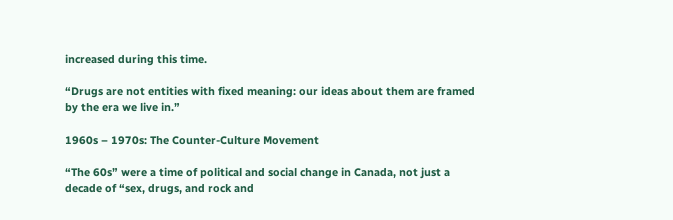increased during this time.

“Drugs are not entities with fixed meaning: our ideas about them are framed by the era we live in.”

1960s – 1970s: The Counter-Culture Movement

“The 60s” were a time of political and social change in Canada, not just a decade of “sex, drugs, and rock and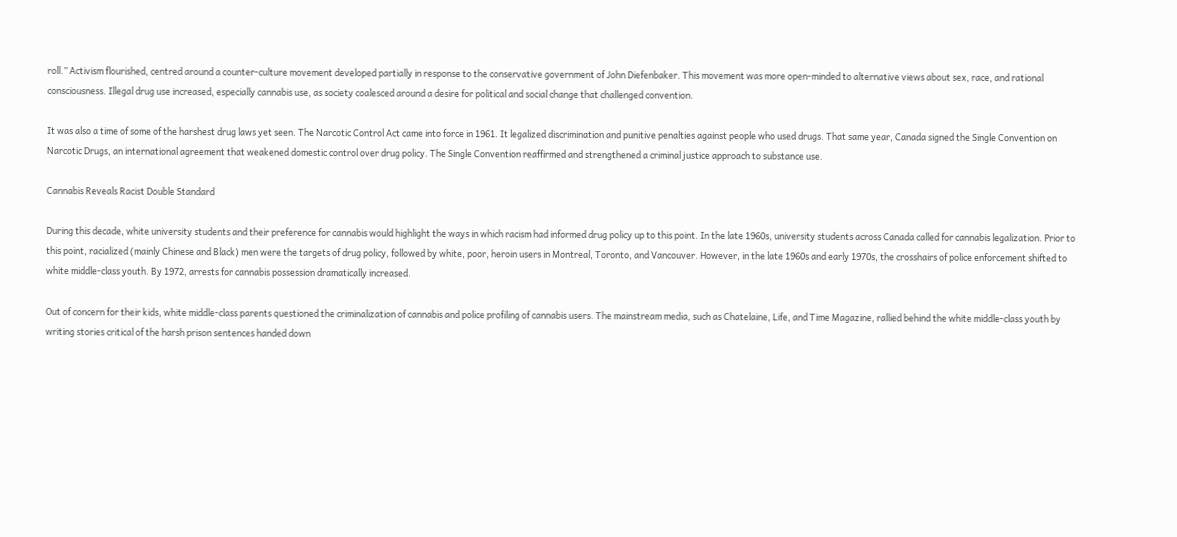roll.” Activism flourished, centred around a counter-culture movement developed partially in response to the conservative government of John Diefenbaker. This movement was more open-minded to alternative views about sex, race, and rational consciousness. Illegal drug use increased, especially cannabis use, as society coalesced around a desire for political and social change that challenged convention.

It was also a time of some of the harshest drug laws yet seen. The Narcotic Control Act came into force in 1961. It legalized discrimination and punitive penalties against people who used drugs. That same year, Canada signed the Single Convention on Narcotic Drugs, an international agreement that weakened domestic control over drug policy. The Single Convention reaffirmed and strengthened a criminal justice approach to substance use.

Cannabis Reveals Racist Double Standard

During this decade, white university students and their preference for cannabis would highlight the ways in which racism had informed drug policy up to this point. In the late 1960s, university students across Canada called for cannabis legalization. Prior to this point, racialized (mainly Chinese and Black) men were the targets of drug policy, followed by white, poor, heroin users in Montreal, Toronto, and Vancouver. However, in the late 1960s and early 1970s, the crosshairs of police enforcement shifted to white middle-class youth. By 1972, arrests for cannabis possession dramatically increased.

Out of concern for their kids, white middle-class parents questioned the criminalization of cannabis and police profiling of cannabis users. The mainstream media, such as Chatelaine, Life, and Time Magazine, rallied behind the white middle-class youth by writing stories critical of the harsh prison sentences handed down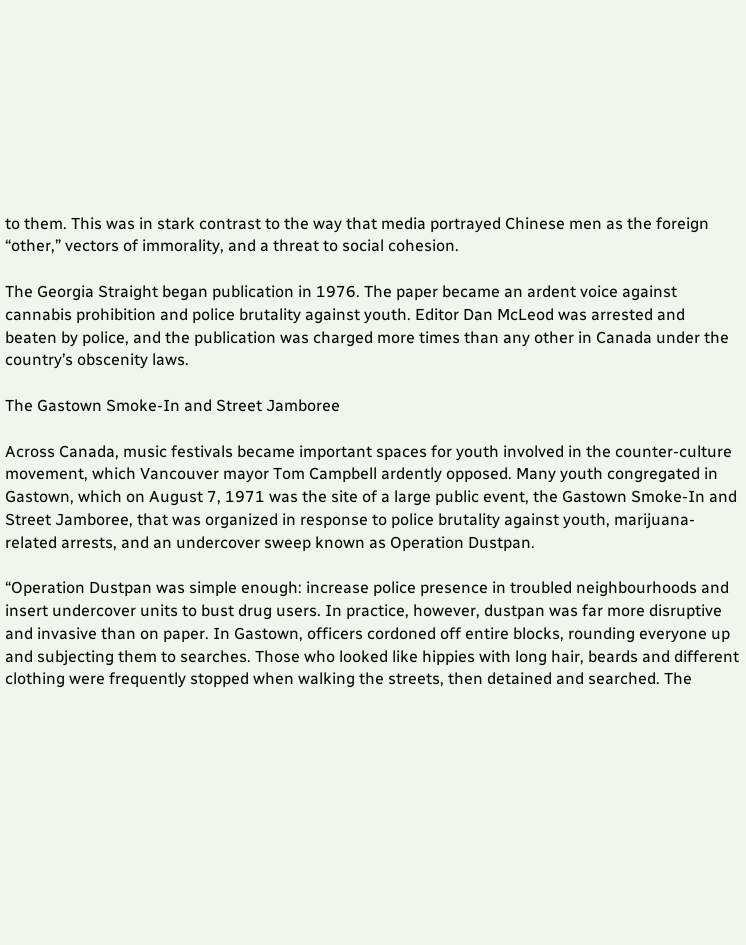to them. This was in stark contrast to the way that media portrayed Chinese men as the foreign “other,” vectors of immorality, and a threat to social cohesion.

The Georgia Straight began publication in 1976. The paper became an ardent voice against cannabis prohibition and police brutality against youth. Editor Dan McLeod was arrested and beaten by police, and the publication was charged more times than any other in Canada under the country’s obscenity laws.

The Gastown Smoke-In and Street Jamboree

Across Canada, music festivals became important spaces for youth involved in the counter-culture movement, which Vancouver mayor Tom Campbell ardently opposed. Many youth congregated in Gastown, which on August 7, 1971 was the site of a large public event, the Gastown Smoke-In and Street Jamboree, that was organized in response to police brutality against youth, marijuana-related arrests, and an undercover sweep known as Operation Dustpan.

“Operation Dustpan was simple enough: increase police presence in troubled neighbourhoods and insert undercover units to bust drug users. In practice, however, dustpan was far more disruptive and invasive than on paper. In Gastown, officers cordoned off entire blocks, rounding everyone up and subjecting them to searches. Those who looked like hippies with long hair, beards and different clothing were frequently stopped when walking the streets, then detained and searched. The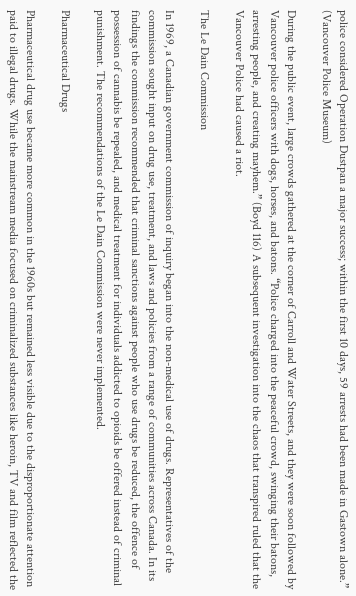police considered Operation Dustpan a major success; within the first 10 days, 59 arrests had been made in Gastown alone.” (Vancouver Police Museum)

During the public event, large crowds gathered at the corner of Carroll and Water Streets, and they were soon followed by Vancouver police officers with dogs, horses, and batons. “Police charged into the peaceful crowd, swinging their batons, arresting people, and creating mayhem.” (Boyd 116) A subsequent investigation into the chaos that transpired ruled that the Vancouver Police had caused a riot.

The Le Dain Commission

In 1969, a Canadian government commission of inquiry began into the non-medical use of drugs. Representatives of the commission sought input on drug use, treatment, and laws and policies from a range of communities across Canada. In its findings the commission recommended that criminal sanctions against people who use drugs be reduced, the offence of possession of cannabis be repealed, and medical treatment for individuals addicted to opioids be offered instead of criminal punishment. The recommendations of the Le Dain Commission were never implemented.

Pharmaceutical Drugs

Pharmaceutical drug use became more common in the 1960s but remained less visible due to the disproportionate attention paid to illegal drugs. While the mainstream media focused on criminalized substances like heroin, TV and film reflected the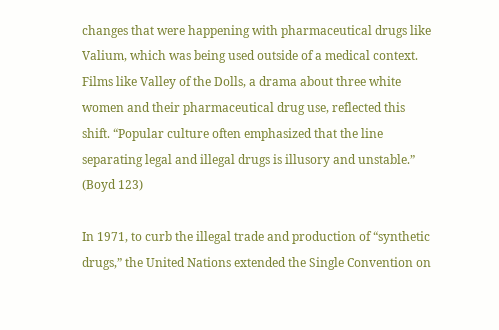changes that were happening with pharmaceutical drugs like Valium, which was being used outside of a medical context. Films like Valley of the Dolls, a drama about three white women and their pharmaceutical drug use, reflected this shift. “Popular culture often emphasized that the line separating legal and illegal drugs is illusory and unstable.” (Boyd 123)

In 1971, to curb the illegal trade and production of “synthetic drugs,” the United Nations extended the Single Convention on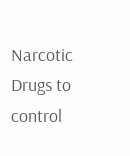Narcotic Drugs to control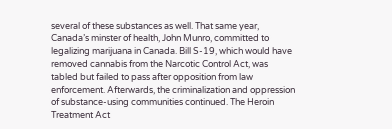several of these substances as well. That same year, Canada’s minster of health, John Munro, committed to legalizing marijuana in Canada. Bill S-19, which would have removed cannabis from the Narcotic Control Act, was tabled but failed to pass after opposition from law enforcement. Afterwards, the criminalization and oppression of substance-using communities continued. The Heroin Treatment Act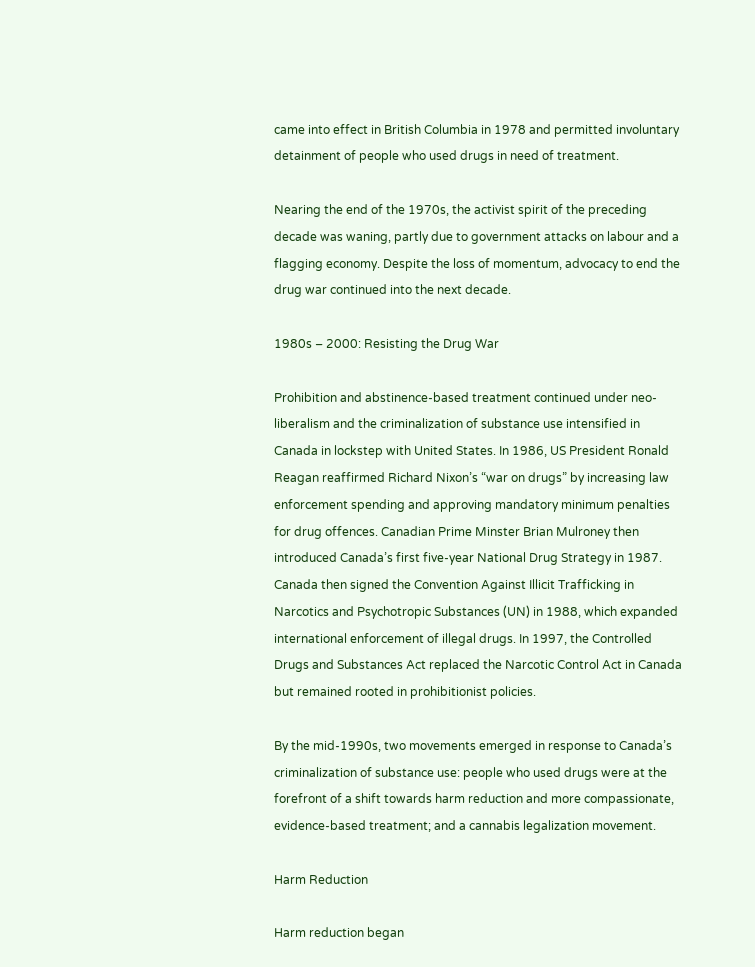came into effect in British Columbia in 1978 and permitted involuntary detainment of people who used drugs in need of treatment.

Nearing the end of the 1970s, the activist spirit of the preceding decade was waning, partly due to government attacks on labour and a flagging economy. Despite the loss of momentum, advocacy to end the drug war continued into the next decade.

1980s – 2000: Resisting the Drug War

Prohibition and abstinence-based treatment continued under neo-liberalism and the criminalization of substance use intensified in Canada in lockstep with United States. In 1986, US President Ronald Reagan reaffirmed Richard Nixon’s “war on drugs” by increasing law enforcement spending and approving mandatory minimum penalties for drug offences. Canadian Prime Minster Brian Mulroney then introduced Canada’s first five-year National Drug Strategy in 1987. Canada then signed the Convention Against Illicit Trafficking in Narcotics and Psychotropic Substances (UN) in 1988, which expanded international enforcement of illegal drugs. In 1997, the Controlled Drugs and Substances Act replaced the Narcotic Control Act in Canada but remained rooted in prohibitionist policies.

By the mid-1990s, two movements emerged in response to Canada’s criminalization of substance use: people who used drugs were at the forefront of a shift towards harm reduction and more compassionate, evidence-based treatment; and a cannabis legalization movement.

Harm Reduction

Harm reduction began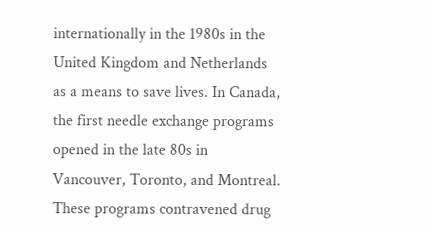internationally in the 1980s in the United Kingdom and Netherlands as a means to save lives. In Canada, the first needle exchange programs opened in the late 80s in Vancouver, Toronto, and Montreal. These programs contravened drug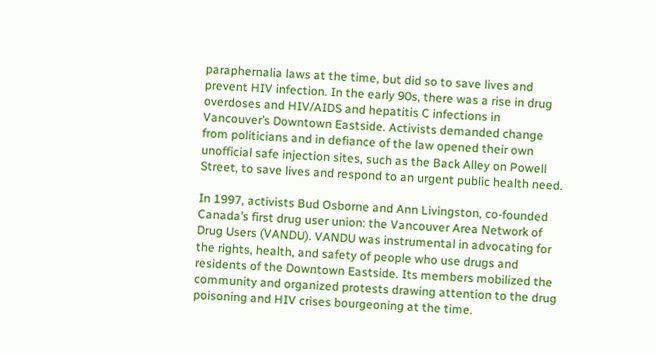paraphernalia laws at the time, but did so to save lives and prevent HIV infection. In the early 90s, there was a rise in drug overdoses and HIV/AIDS and hepatitis C infections in Vancouver’s Downtown Eastside. Activists demanded change from politicians and in defiance of the law opened their own unofficial safe injection sites, such as the Back Alley on Powell Street, to save lives and respond to an urgent public health need.

In 1997, activists Bud Osborne and Ann Livingston, co-founded Canada’s first drug user union: the Vancouver Area Network of Drug Users (VANDU). VANDU was instrumental in advocating for the rights, health, and safety of people who use drugs and residents of the Downtown Eastside. Its members mobilized the community and organized protests drawing attention to the drug poisoning and HIV crises bourgeoning at the time.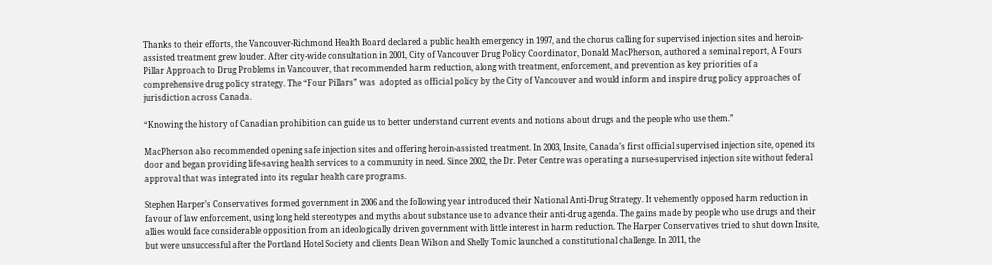Thanks to their efforts, the Vancouver-Richmond Health Board declared a public health emergency in 1997, and the chorus calling for supervised injection sites and heroin-assisted treatment grew louder. After city-wide consultation in 2001, City of Vancouver Drug Policy Coordinator, Donald MacPherson, authored a seminal report, A Fours Pillar Approach to Drug Problems in Vancouver, that recommended harm reduction, along with treatment, enforcement, and prevention as key priorities of a comprehensive drug policy strategy. The “Four Pillars” was  adopted as official policy by the City of Vancouver and would inform and inspire drug policy approaches of jurisdiction across Canada.

“Knowing the history of Canadian prohibition can guide us to better understand current events and notions about drugs and the people who use them.”

MacPherson also recommended opening safe injection sites and offering heroin-assisted treatment. In 2003, Insite, Canada’s first official supervised injection site, opened its door and began providing life-saving health services to a community in need. Since 2002, the Dr. Peter Centre was operating a nurse-supervised injection site without federal approval that was integrated into its regular health care programs.

Stephen Harper’s Conservatives formed government in 2006 and the following year introduced their National Anti-Drug Strategy. It vehemently opposed harm reduction in favour of law enforcement, using long held stereotypes and myths about substance use to advance their anti-drug agenda. The gains made by people who use drugs and their allies would face considerable opposition from an ideologically driven government with little interest in harm reduction. The Harper Conservatives tried to shut down Insite, but were unsuccessful after the Portland Hotel Society and clients Dean Wilson and Shelly Tomic launched a constitutional challenge. In 2011, the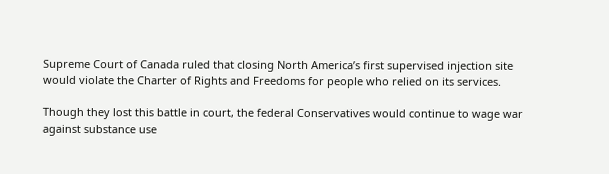Supreme Court of Canada ruled that closing North America’s first supervised injection site would violate the Charter of Rights and Freedoms for people who relied on its services.

Though they lost this battle in court, the federal Conservatives would continue to wage war against substance use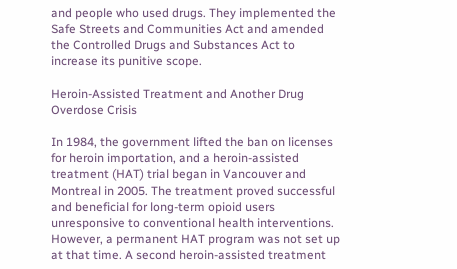and people who used drugs. They implemented the Safe Streets and Communities Act and amended the Controlled Drugs and Substances Act to increase its punitive scope.

Heroin-Assisted Treatment and Another Drug Overdose Crisis

In 1984, the government lifted the ban on licenses for heroin importation, and a heroin-assisted treatment (HAT) trial began in Vancouver and Montreal in 2005. The treatment proved successful and beneficial for long-term opioid users unresponsive to conventional health interventions. However, a permanent HAT program was not set up at that time. A second heroin-assisted treatment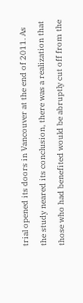trial opened its doors in Vancouver at the end of 2011. As the study neared its conclusion, there was a realization that those who had benefited would be abruptly cut off from the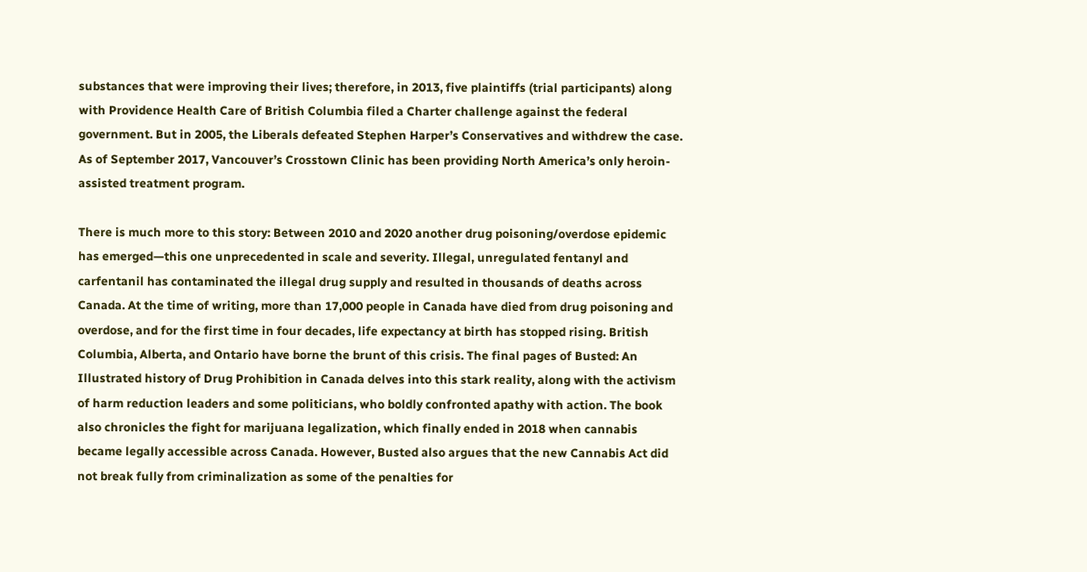substances that were improving their lives; therefore, in 2013, five plaintiffs (trial participants) along with Providence Health Care of British Columbia filed a Charter challenge against the federal government. But in 2005, the Liberals defeated Stephen Harper’s Conservatives and withdrew the case. As of September 2017, Vancouver’s Crosstown Clinic has been providing North America’s only heroin-assisted treatment program.

There is much more to this story: Between 2010 and 2020 another drug poisoning/overdose epidemic has emerged—this one unprecedented in scale and severity. Illegal, unregulated fentanyl and carfentanil has contaminated the illegal drug supply and resulted in thousands of deaths across Canada. At the time of writing, more than 17,000 people in Canada have died from drug poisoning and overdose, and for the first time in four decades, life expectancy at birth has stopped rising. British Columbia, Alberta, and Ontario have borne the brunt of this crisis. The final pages of Busted: An Illustrated history of Drug Prohibition in Canada delves into this stark reality, along with the activism of harm reduction leaders and some politicians, who boldly confronted apathy with action. The book also chronicles the fight for marijuana legalization, which finally ended in 2018 when cannabis became legally accessible across Canada. However, Busted also argues that the new Cannabis Act did not break fully from criminalization as some of the penalties for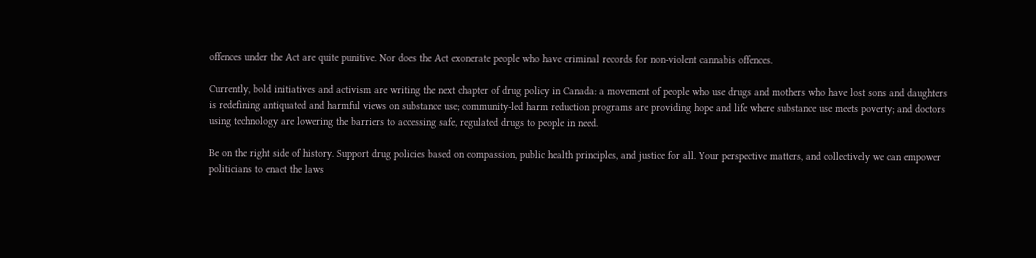offences under the Act are quite punitive. Nor does the Act exonerate people who have criminal records for non-violent cannabis offences.

Currently, bold initiatives and activism are writing the next chapter of drug policy in Canada: a movement of people who use drugs and mothers who have lost sons and daughters is redefining antiquated and harmful views on substance use; community-led harm reduction programs are providing hope and life where substance use meets poverty; and doctors using technology are lowering the barriers to accessing safe, regulated drugs to people in need.

Be on the right side of history. Support drug policies based on compassion, public health principles, and justice for all. Your perspective matters, and collectively we can empower politicians to enact the laws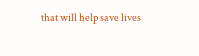that will help save lives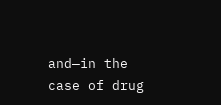and—in the case of drug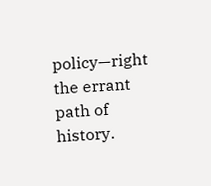policy—right the errant path of history.